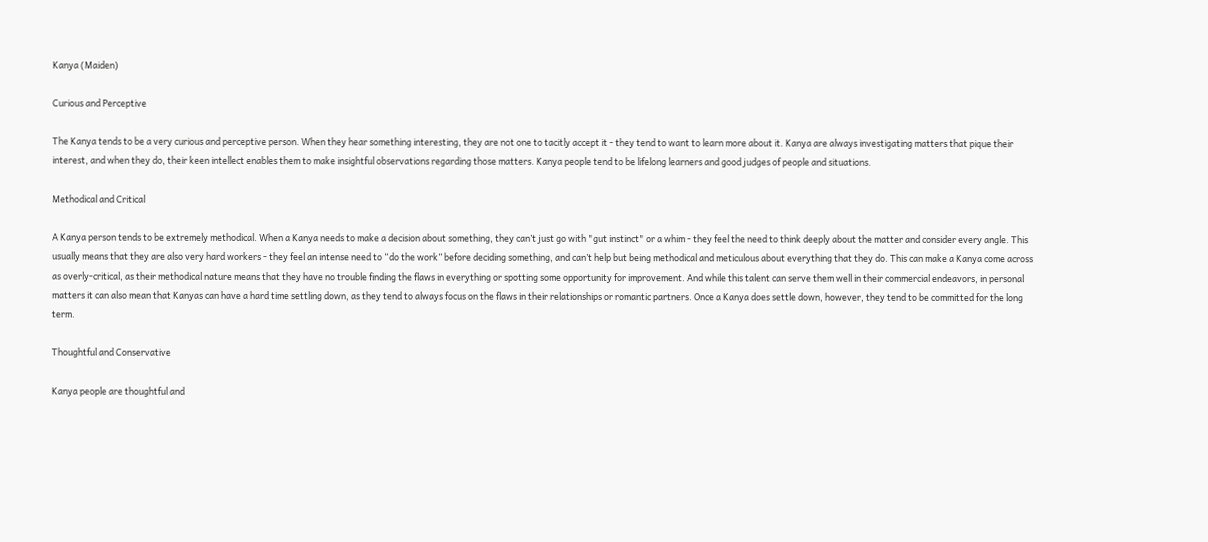Kanya (Maiden)

Curious and Perceptive

The Kanya tends to be a very curious and perceptive person. When they hear something interesting, they are not one to tacitly accept it - they tend to want to learn more about it. Kanya are always investigating matters that pique their interest, and when they do, their keen intellect enables them to make insightful observations regarding those matters. Kanya people tend to be lifelong learners and good judges of people and situations.

Methodical and Critical

A Kanya person tends to be extremely methodical. When a Kanya needs to make a decision about something, they can’t just go with "gut instinct" or a whim - they feel the need to think deeply about the matter and consider every angle. This usually means that they are also very hard workers - they feel an intense need to “do the work” before deciding something, and can’t help but being methodical and meticulous about everything that they do. This can make a Kanya come across as overly-critical, as their methodical nature means that they have no trouble finding the flaws in everything or spotting some opportunity for improvement. And while this talent can serve them well in their commercial endeavors, in personal matters it can also mean that Kanyas can have a hard time settling down, as they tend to always focus on the flaws in their relationships or romantic partners. Once a Kanya does settle down, however, they tend to be committed for the long term.

Thoughtful and Conservative

Kanya people are thoughtful and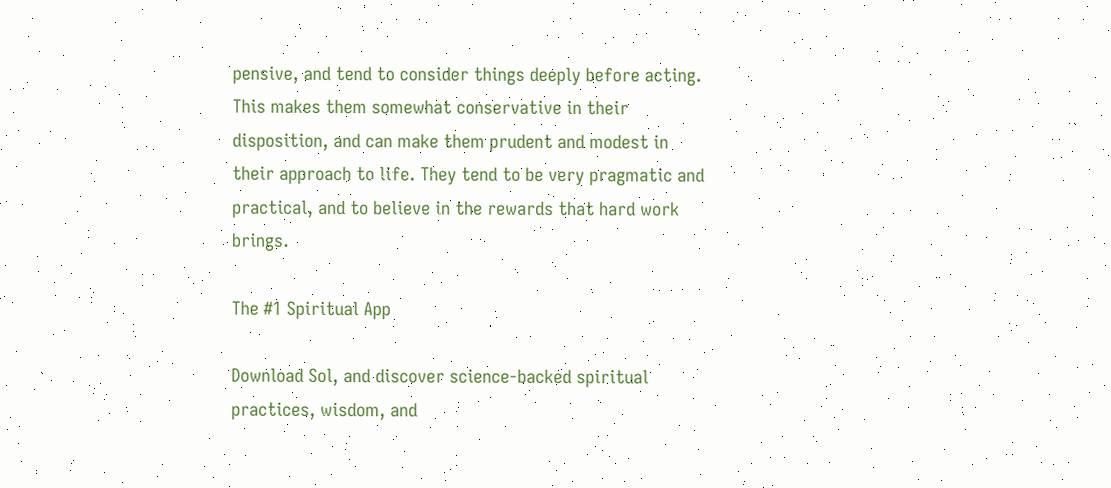pensive, and tend to consider things deeply before acting. This makes them somewhat conservative in their disposition, and can make them prudent and modest in their approach to life. They tend to be very pragmatic and practical, and to believe in the rewards that hard work brings.

The #1 Spiritual App

Download Sol, and discover science-backed spiritual practices, wisdom, and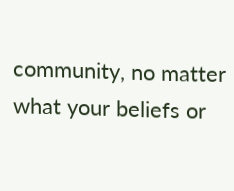community, no matter what your beliefs or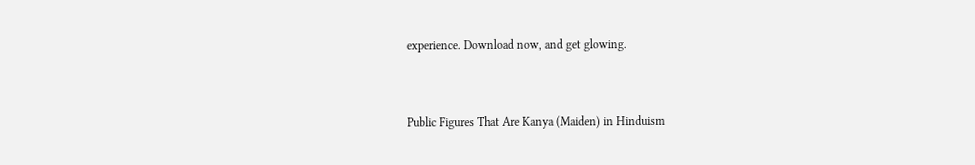experience. Download now, and get glowing.


Public Figures That Are Kanya (Maiden) in Hinduism